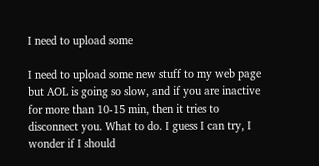I need to upload some

I need to upload some new stuff to my web page but AOL is going so slow, and if you are inactive for more than 10-15 min, then it tries to disconnect you. What to do. I guess I can try, I wonder if I should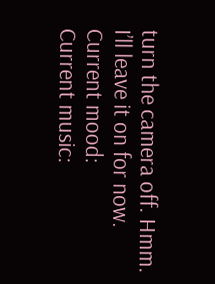turn the camera off. Hmm. I’ll leave it on for now.
Current mood:
Current music: